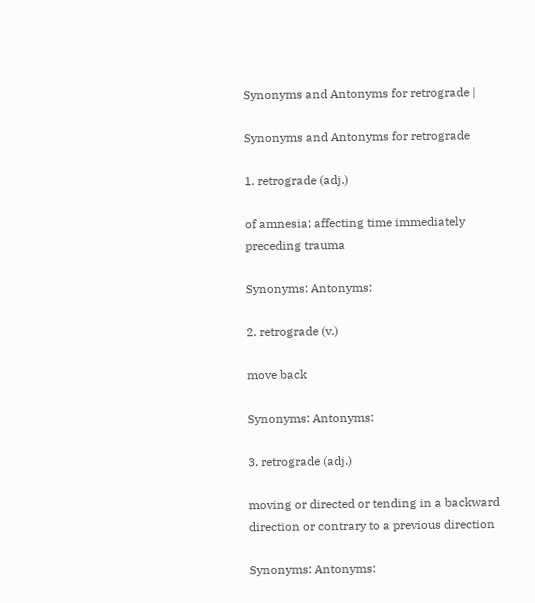Synonyms and Antonyms for retrograde |

Synonyms and Antonyms for retrograde

1. retrograde (adj.)

of amnesia; affecting time immediately preceding trauma

Synonyms: Antonyms:

2. retrograde (v.)

move back

Synonyms: Antonyms:

3. retrograde (adj.)

moving or directed or tending in a backward direction or contrary to a previous direction

Synonyms: Antonyms: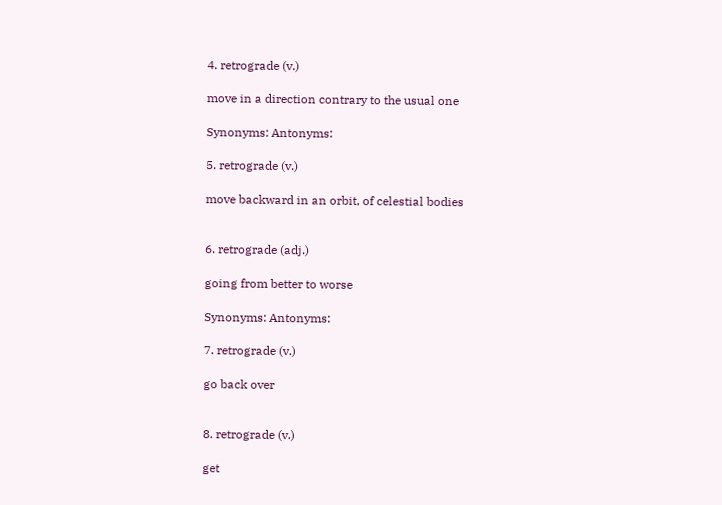4. retrograde (v.)

move in a direction contrary to the usual one

Synonyms: Antonyms:

5. retrograde (v.)

move backward in an orbit, of celestial bodies


6. retrograde (adj.)

going from better to worse

Synonyms: Antonyms:

7. retrograde (v.)

go back over


8. retrograde (v.)

get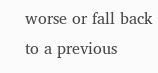worse or fall back to a previous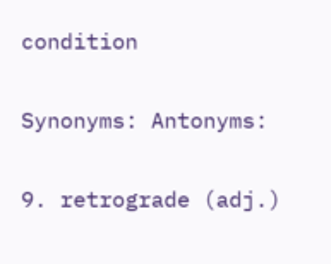condition

Synonyms: Antonyms:

9. retrograde (adj.)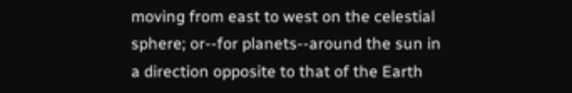moving from east to west on the celestial sphere; or--for planets--around the sun in a direction opposite to that of the Earth